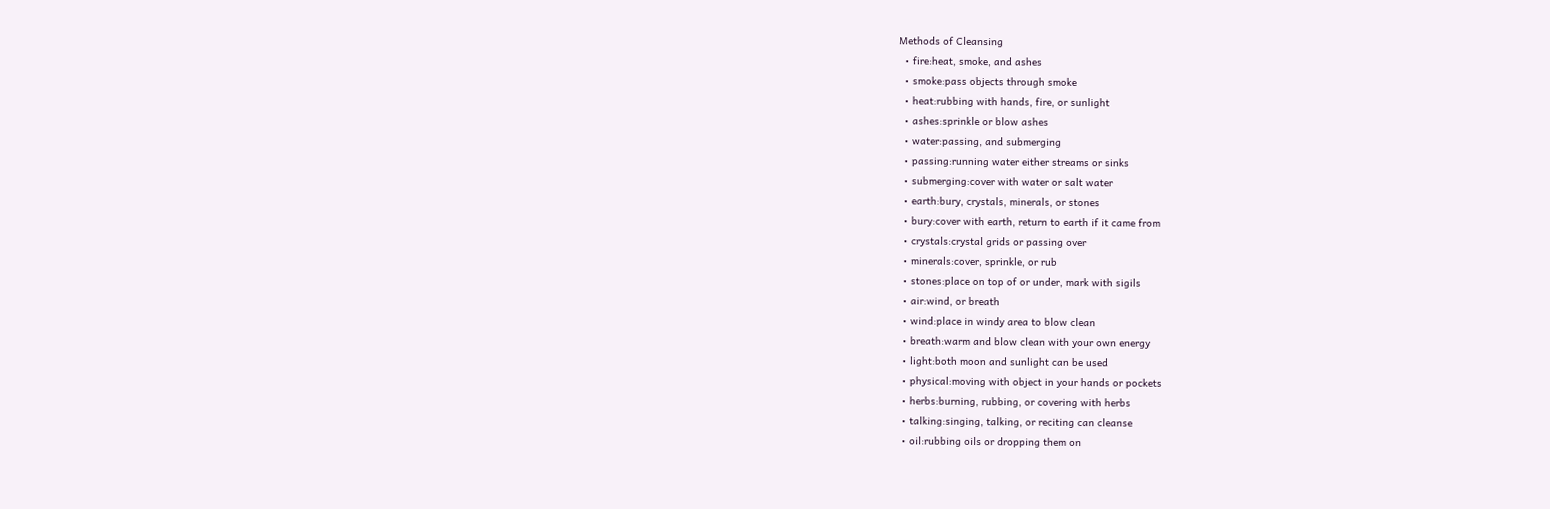Methods of Cleansing
  • fire:heat, smoke, and ashes
  • smoke:pass objects through smoke
  • heat:rubbing with hands, fire, or sunlight
  • ashes:sprinkle or blow ashes
  • water:passing, and submerging
  • passing:running water either streams or sinks
  • submerging:cover with water or salt water
  • earth:bury, crystals, minerals, or stones
  • bury:cover with earth, return to earth if it came from
  • crystals:crystal grids or passing over
  • minerals:cover, sprinkle, or rub
  • stones:place on top of or under, mark with sigils
  • air:wind, or breath
  • wind:place in windy area to blow clean
  • breath:warm and blow clean with your own energy
  • light:both moon and sunlight can be used
  • physical:moving with object in your hands or pockets
  • herbs:burning, rubbing, or covering with herbs
  • talking:singing, talking, or reciting can cleanse
  • oil:rubbing oils or dropping them on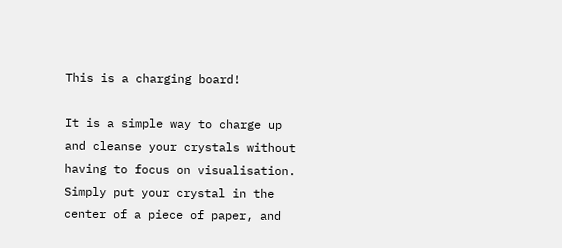This is a charging board!

It is a simple way to charge up and cleanse your crystals without having to focus on visualisation. Simply put your crystal in the center of a piece of paper, and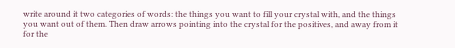write around it two categories of words: the things you want to fill your crystal with, and the things you want out of them. Then draw arrows pointing into the crystal for the positives, and away from it for the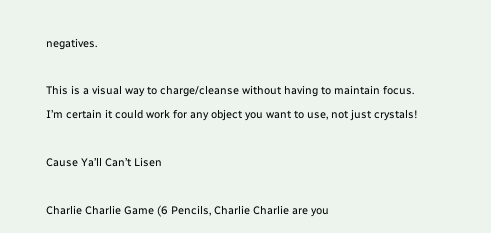negatives.

This is a visual way to charge/cleanse without having to maintain focus. I’m certain it could work for any object you want to use, not just crystals!

Cause Ya’ll Can’t Lisen

Charlie Charlie Game (6 Pencils, Charlie Charlie are you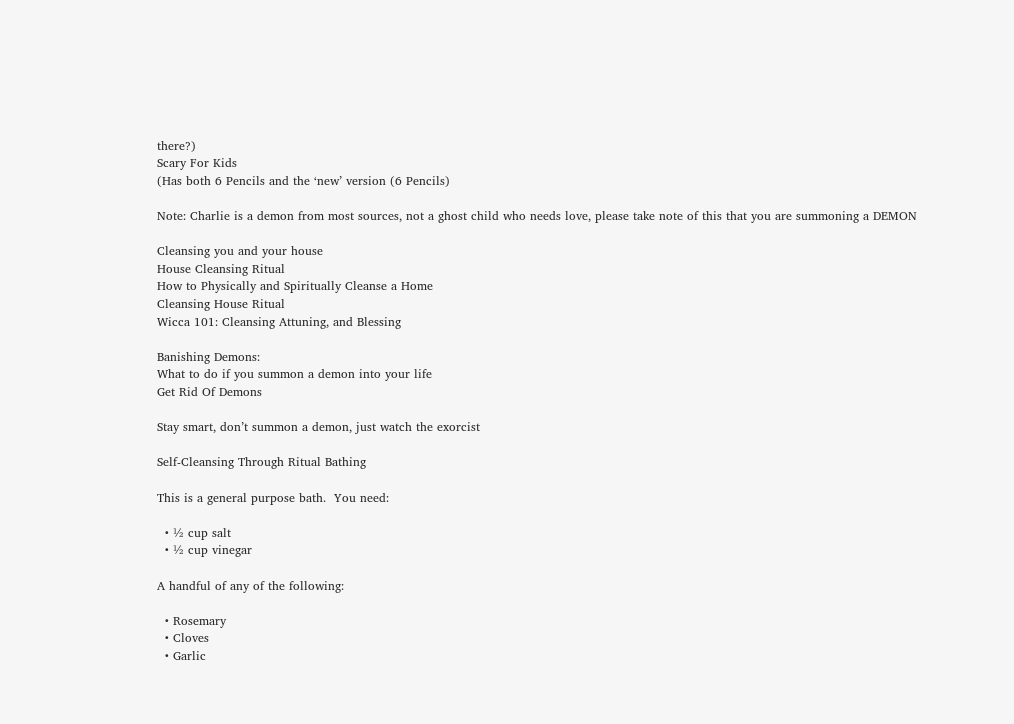there?)
Scary For Kids
(Has both 6 Pencils and the ‘new’ version (6 Pencils)

Note: Charlie is a demon from most sources, not a ghost child who needs love, please take note of this that you are summoning a DEMON

Cleansing you and your house
House Cleansing Ritual
How to Physically and Spiritually Cleanse a Home
Cleansing House Ritual
Wicca 101: Cleansing Attuning, and Blessing

Banishing Demons:
What to do if you summon a demon into your life
Get Rid Of Demons

Stay smart, don’t summon a demon, just watch the exorcist

Self-Cleansing Through Ritual Bathing

This is a general purpose bath.  You need:

  • ½ cup salt
  • ½ cup vinegar

A handful of any of the following:

  • Rosemary
  • Cloves
  • Garlic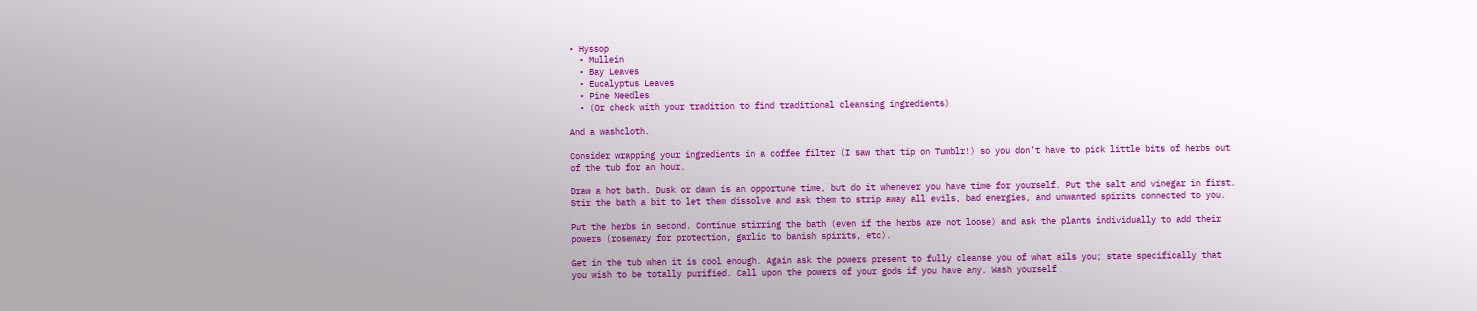• Hyssop
  • Mullein
  • Bay Leaves
  • Eucalyptus Leaves
  • Pine Needles
  • (Or check with your tradition to find traditional cleansing ingredients)

And a washcloth.

Consider wrapping your ingredients in a coffee filter (I saw that tip on Tumblr!) so you don’t have to pick little bits of herbs out of the tub for an hour.

Draw a hot bath. Dusk or dawn is an opportune time, but do it whenever you have time for yourself. Put the salt and vinegar in first. Stir the bath a bit to let them dissolve and ask them to strip away all evils, bad energies, and unwanted spirits connected to you.

Put the herbs in second. Continue stirring the bath (even if the herbs are not loose) and ask the plants individually to add their powers (rosemary for protection, garlic to banish spirits, etc).

Get in the tub when it is cool enough. Again ask the powers present to fully cleanse you of what ails you; state specifically that you wish to be totally purified. Call upon the powers of your gods if you have any. Wash yourself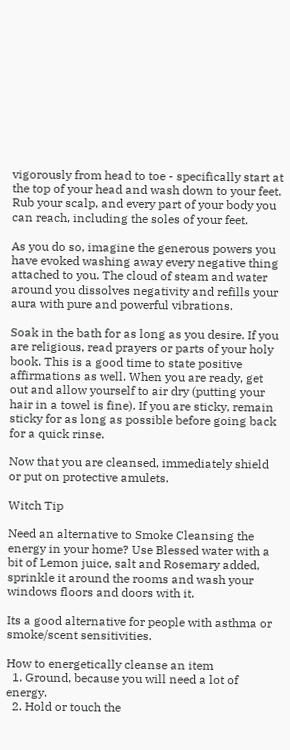vigorously from head to toe - specifically start at the top of your head and wash down to your feet. Rub your scalp, and every part of your body you can reach, including the soles of your feet.

As you do so, imagine the generous powers you have evoked washing away every negative thing attached to you. The cloud of steam and water around you dissolves negativity and refills your aura with pure and powerful vibrations.

Soak in the bath for as long as you desire. If you are religious, read prayers or parts of your holy book. This is a good time to state positive affirmations as well. When you are ready, get out and allow yourself to air dry (putting your hair in a towel is fine). If you are sticky, remain sticky for as long as possible before going back for a quick rinse.

Now that you are cleansed, immediately shield or put on protective amulets.

Witch Tip

Need an alternative to Smoke Cleansing the energy in your home? Use Blessed water with a bit of Lemon juice, salt and Rosemary added, sprinkle it around the rooms and wash your windows floors and doors with it.

Its a good alternative for people with asthma or smoke/scent sensitivities.

How to energetically cleanse an item
  1. Ground, because you will need a lot of energy.
  2. Hold or touch the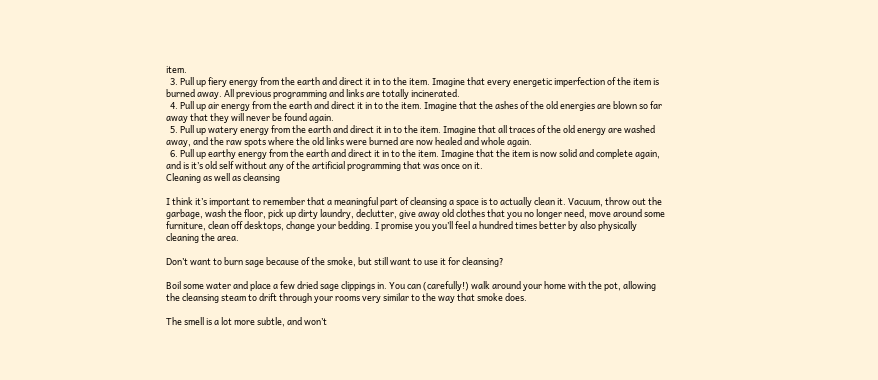item.
  3. Pull up fiery energy from the earth and direct it in to the item. Imagine that every energetic imperfection of the item is burned away. All previous programming and links are totally incinerated.
  4. Pull up air energy from the earth and direct it in to the item. Imagine that the ashes of the old energies are blown so far away that they will never be found again.
  5. Pull up watery energy from the earth and direct it in to the item. Imagine that all traces of the old energy are washed away, and the raw spots where the old links were burned are now healed and whole again.
  6. Pull up earthy energy from the earth and direct it in to the item. Imagine that the item is now solid and complete again, and is it’s old self without any of the artificial programming that was once on it.
Cleaning as well as cleansing

I think it’s important to remember that a meaningful part of cleansing a space is to actually clean it. Vacuum, throw out the garbage, wash the floor, pick up dirty laundry, declutter, give away old clothes that you no longer need, move around some furniture, clean off desktops, change your bedding. I promise you you’ll feel a hundred times better by also physically cleaning the area.

Don’t want to burn sage because of the smoke, but still want to use it for cleansing?

Boil some water and place a few dried sage clippings in. You can (carefully!) walk around your home with the pot, allowing the cleansing steam to drift through your rooms very similar to the way that smoke does.

The smell is a lot more subtle, and won’t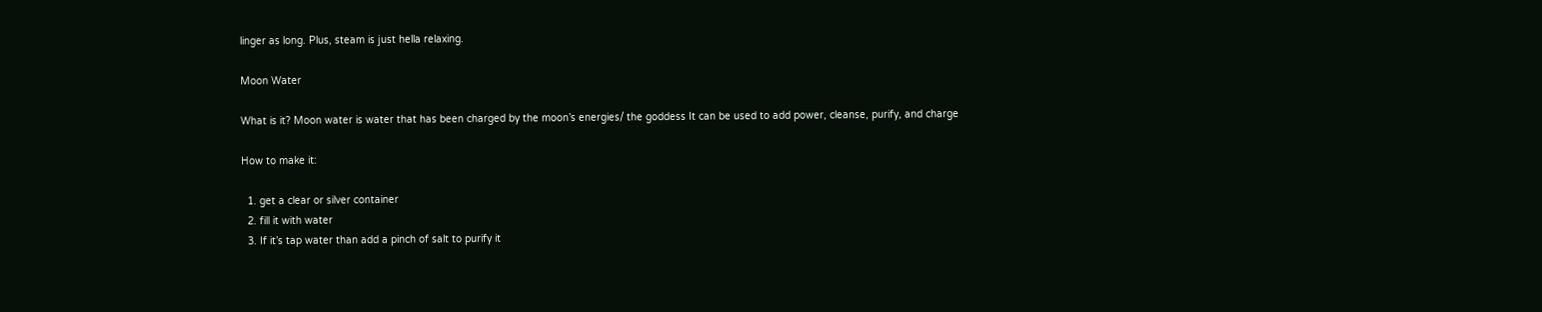linger as long. Plus, steam is just hella relaxing.

Moon Water

What is it? Moon water is water that has been charged by the moon’s energies/ the goddess It can be used to add power, cleanse, purify, and charge

How to make it:

  1. get a clear or silver container
  2. fill it with water
  3. If it’s tap water than add a pinch of salt to purify it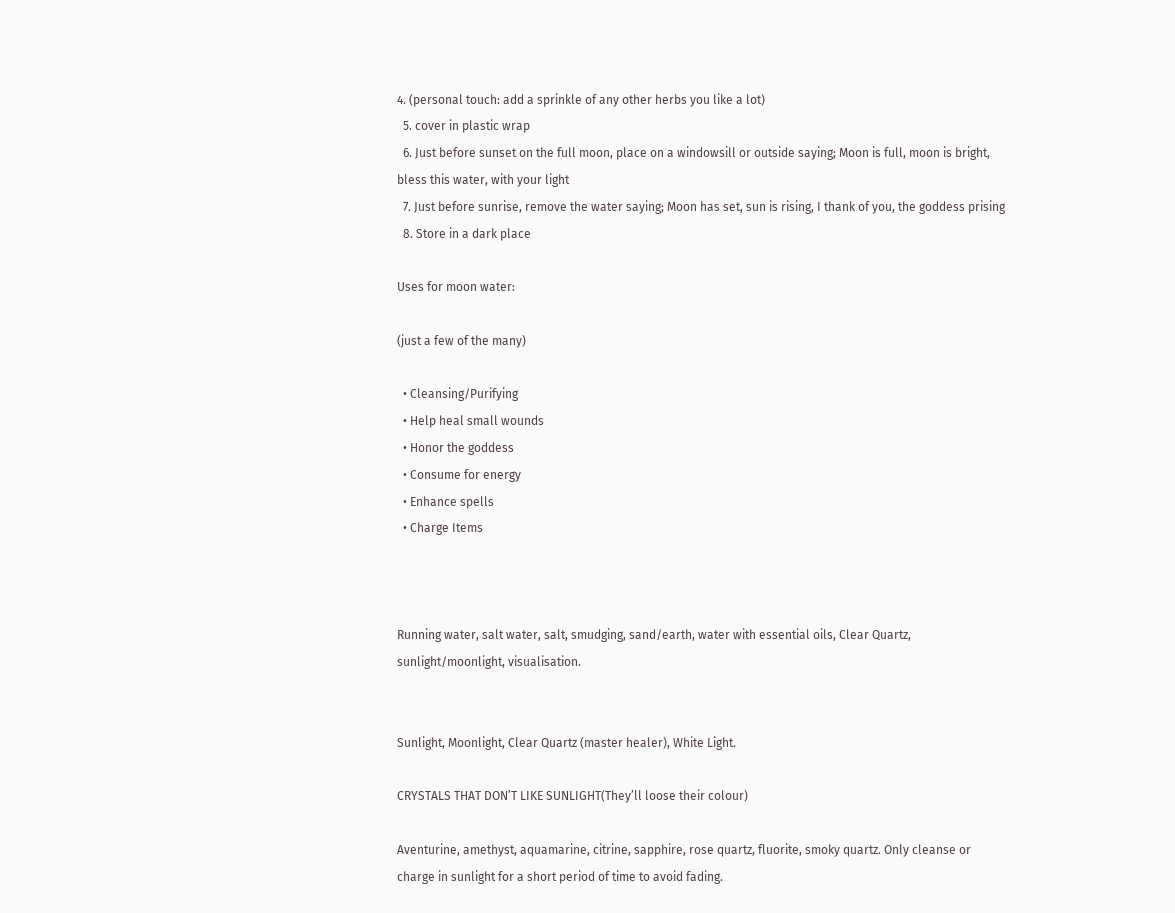4. (personal touch: add a sprinkle of any other herbs you like a lot)
  5. cover in plastic wrap
  6. Just before sunset on the full moon, place on a windowsill or outside saying; Moon is full, moon is bright, bless this water, with your light
  7. Just before sunrise, remove the water saying; Moon has set, sun is rising, I thank of you, the goddess prising
  8. Store in a dark place

Uses for moon water:

(just a few of the many)

  • Cleansing/Purifying
  • Help heal small wounds
  • Honor the goddess
  • Consume for energy
  • Enhance spells
  • Charge Items



Running water, salt water, salt, smudging, sand/earth, water with essential oils, Clear Quartz, sunlight/moonlight, visualisation.


Sunlight, Moonlight, Clear Quartz (master healer), White Light.

CRYSTALS THAT DON’T LIKE SUNLIGHT(They’ll loose their colour)

Aventurine, amethyst, aquamarine, citrine, sapphire, rose quartz, fluorite, smoky quartz. Only cleanse or charge in sunlight for a short period of time to avoid fading.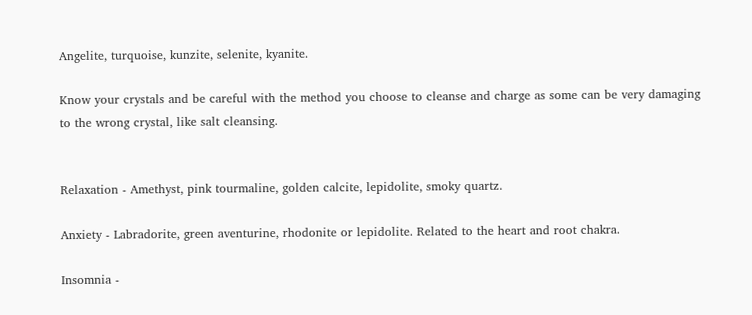Angelite, turquoise, kunzite, selenite, kyanite.

Know your crystals and be careful with the method you choose to cleanse and charge as some can be very damaging to the wrong crystal, like salt cleansing.


Relaxation - Amethyst, pink tourmaline, golden calcite, lepidolite, smoky quartz.

Anxiety - Labradorite, green aventurine, rhodonite or lepidolite. Related to the heart and root chakra.

Insomnia -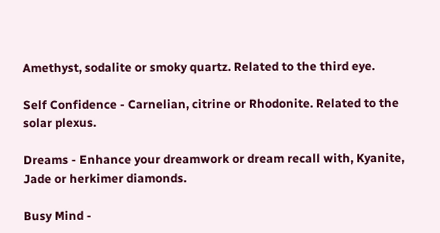Amethyst, sodalite or smoky quartz. Related to the third eye.

Self Confidence - Carnelian, citrine or Rhodonite. Related to the solar plexus.

Dreams - Enhance your dreamwork or dream recall with, Kyanite, Jade or herkimer diamonds.

Busy Mind -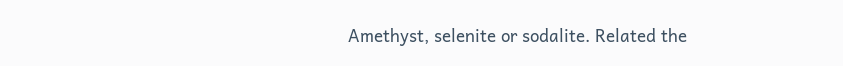Amethyst, selenite or sodalite. Related the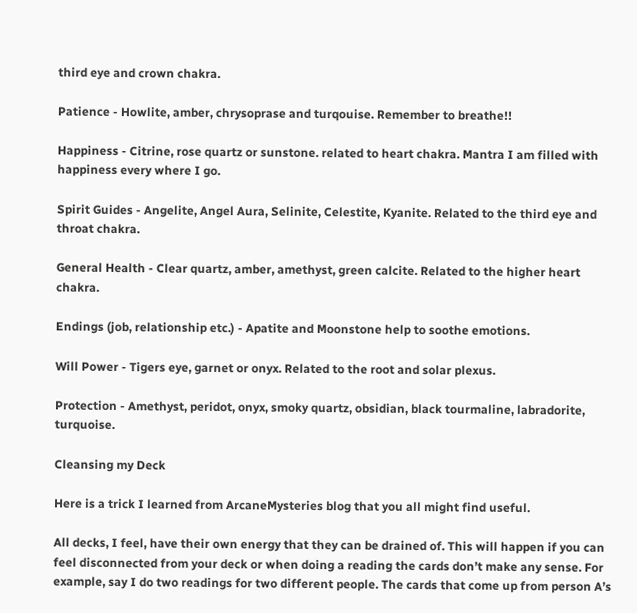third eye and crown chakra.

Patience - Howlite, amber, chrysoprase and turqouise. Remember to breathe!!

Happiness - Citrine, rose quartz or sunstone. related to heart chakra. Mantra I am filled with happiness every where I go.

Spirit Guides - Angelite, Angel Aura, Selinite, Celestite, Kyanite. Related to the third eye and throat chakra.

General Health - Clear quartz, amber, amethyst, green calcite. Related to the higher heart chakra.

Endings (job, relationship etc.) - Apatite and Moonstone help to soothe emotions.

Will Power - Tigers eye, garnet or onyx. Related to the root and solar plexus.

Protection - Amethyst, peridot, onyx, smoky quartz, obsidian, black tourmaline, labradorite, turquoise.

Cleansing my Deck

Here is a trick I learned from ArcaneMysteries blog that you all might find useful.

All decks, I feel, have their own energy that they can be drained of. This will happen if you can feel disconnected from your deck or when doing a reading the cards don’t make any sense. For example, say I do two readings for two different people. The cards that come up from person A’s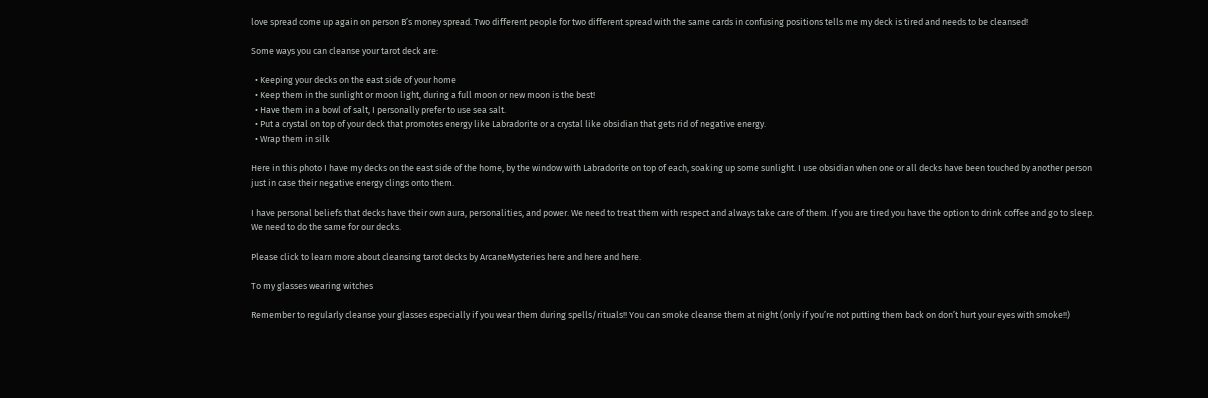love spread come up again on person B’s money spread. Two different people for two different spread with the same cards in confusing positions tells me my deck is tired and needs to be cleansed!

Some ways you can cleanse your tarot deck are:

  • Keeping your decks on the east side of your home
  • Keep them in the sunlight or moon light, during a full moon or new moon is the best!
  • Have them in a bowl of salt, I personally prefer to use sea salt.
  • Put a crystal on top of your deck that promotes energy like Labradorite or a crystal like obsidian that gets rid of negative energy.
  • Wrap them in silk

Here in this photo I have my decks on the east side of the home, by the window with Labradorite on top of each, soaking up some sunlight. I use obsidian when one or all decks have been touched by another person just in case their negative energy clings onto them.

I have personal beliefs that decks have their own aura, personalities, and power. We need to treat them with respect and always take care of them. If you are tired you have the option to drink coffee and go to sleep. We need to do the same for our decks.

Please click to learn more about cleansing tarot decks by ArcaneMysteries here and here and here.

To my glasses wearing witches

Remember to regularly cleanse your glasses especially if you wear them during spells/rituals!! You can smoke cleanse them at night (only if you’re not putting them back on don’t hurt your eyes with smoke!!)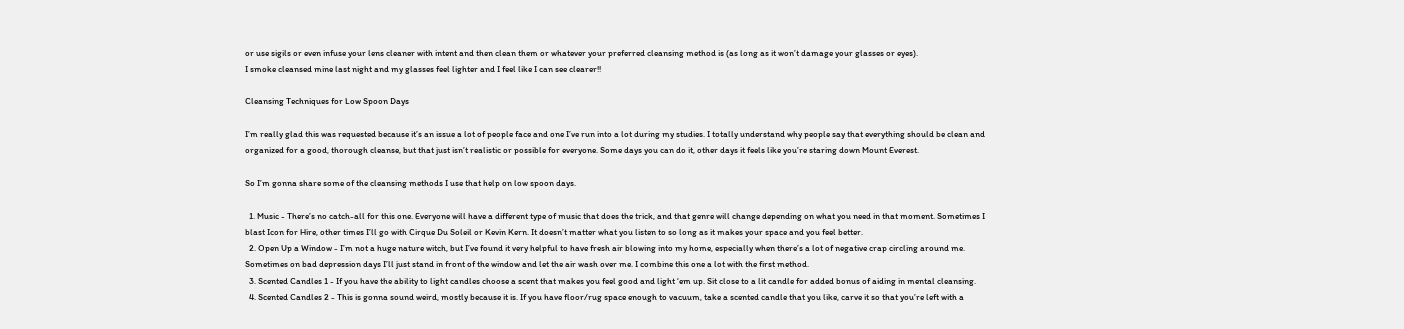or use sigils or even infuse your lens cleaner with intent and then clean them or whatever your preferred cleansing method is (as long as it won’t damage your glasses or eyes).
I smoke cleansed mine last night and my glasses feel lighter and I feel like I can see clearer!!

Cleansing Techniques for Low Spoon Days

I’m really glad this was requested because it’s an issue a lot of people face and one I’ve run into a lot during my studies. I totally understand why people say that everything should be clean and organized for a good, thorough cleanse, but that just isn’t realistic or possible for everyone. Some days you can do it, other days it feels like you’re staring down Mount Everest.

So I’m gonna share some of the cleansing methods I use that help on low spoon days.

  1. Music - There’s no catch-all for this one. Everyone will have a different type of music that does the trick, and that genre will change depending on what you need in that moment. Sometimes I blast Icon for Hire, other times I’ll go with Cirque Du Soleil or Kevin Kern. It doesn’t matter what you listen to so long as it makes your space and you feel better.
  2. Open Up a Window - I’m not a huge nature witch, but I’ve found it very helpful to have fresh air blowing into my home, especially when there’s a lot of negative crap circling around me. Sometimes on bad depression days I’ll just stand in front of the window and let the air wash over me. I combine this one a lot with the first method.
  3. Scented Candles 1 - If you have the ability to light candles choose a scent that makes you feel good and light ‘em up. Sit close to a lit candle for added bonus of aiding in mental cleansing.
  4. Scented Candles 2 - This is gonna sound weird, mostly because it is. If you have floor/rug space enough to vacuum, take a scented candle that you like, carve it so that you’re left with a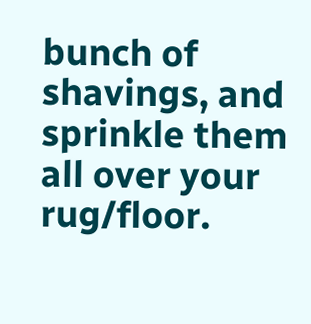bunch of shavings, and sprinkle them all over your rug/floor.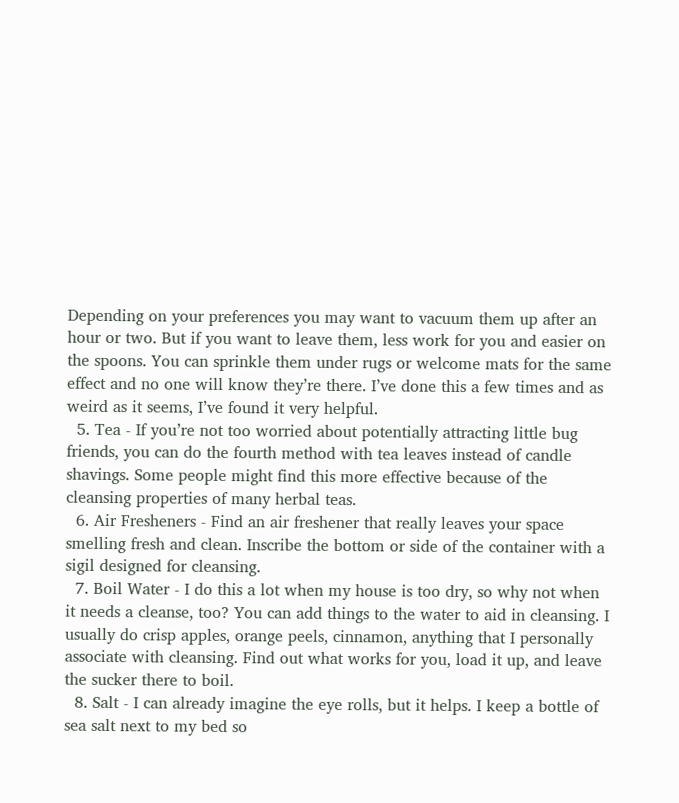Depending on your preferences you may want to vacuum them up after an hour or two. But if you want to leave them, less work for you and easier on the spoons. You can sprinkle them under rugs or welcome mats for the same effect and no one will know they’re there. I’ve done this a few times and as weird as it seems, I’ve found it very helpful.
  5. Tea - If you’re not too worried about potentially attracting little bug friends, you can do the fourth method with tea leaves instead of candle shavings. Some people might find this more effective because of the cleansing properties of many herbal teas.
  6. Air Fresheners - Find an air freshener that really leaves your space smelling fresh and clean. Inscribe the bottom or side of the container with a sigil designed for cleansing.
  7. Boil Water - I do this a lot when my house is too dry, so why not when it needs a cleanse, too? You can add things to the water to aid in cleansing. I usually do crisp apples, orange peels, cinnamon, anything that I personally associate with cleansing. Find out what works for you, load it up, and leave the sucker there to boil.
  8. Salt - I can already imagine the eye rolls, but it helps. I keep a bottle of sea salt next to my bed so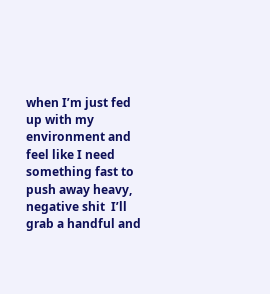when I’m just fed up with my environment and feel like I need something fast to push away heavy, negative shit  I’ll grab a handful and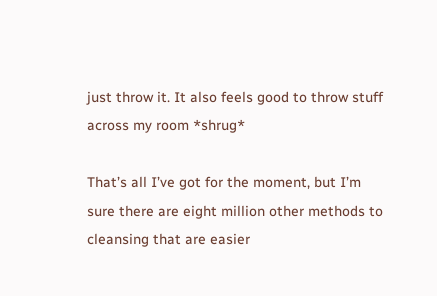just throw it. It also feels good to throw stuff across my room *shrug*

That’s all I’ve got for the moment, but I’m sure there are eight million other methods to cleansing that are easier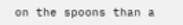on the spoons than a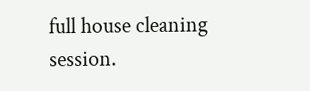full house cleaning session.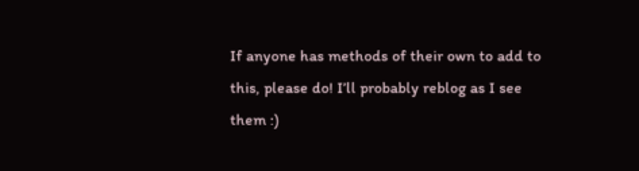If anyone has methods of their own to add to this, please do! I’ll probably reblog as I see them :)